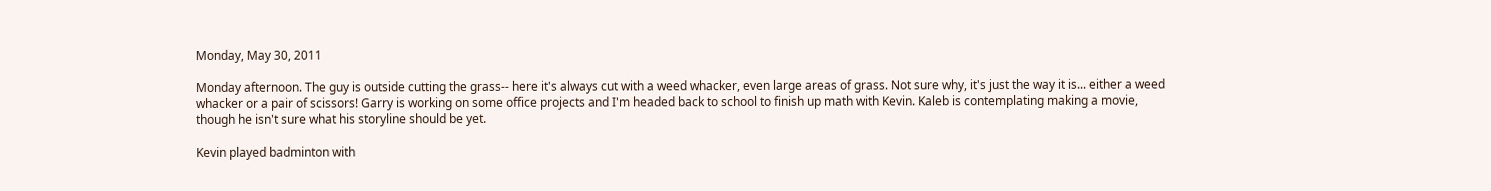Monday, May 30, 2011

Monday afternoon. The guy is outside cutting the grass-- here it's always cut with a weed whacker, even large areas of grass. Not sure why, it's just the way it is... either a weed whacker or a pair of scissors! Garry is working on some office projects and I'm headed back to school to finish up math with Kevin. Kaleb is contemplating making a movie, though he isn't sure what his storyline should be yet.

Kevin played badminton with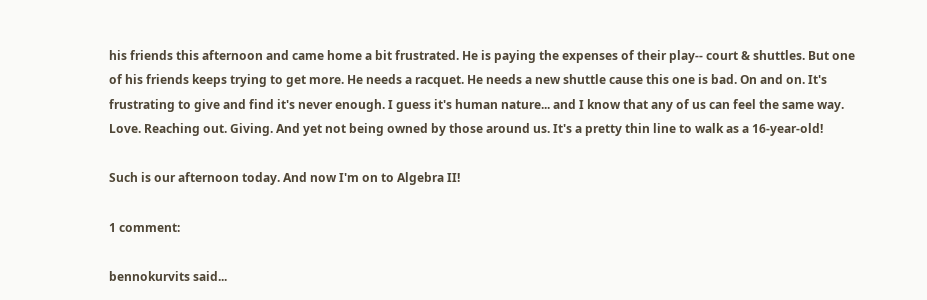his friends this afternoon and came home a bit frustrated. He is paying the expenses of their play-- court & shuttles. But one of his friends keeps trying to get more. He needs a racquet. He needs a new shuttle cause this one is bad. On and on. It's frustrating to give and find it's never enough. I guess it's human nature... and I know that any of us can feel the same way. Love. Reaching out. Giving. And yet not being owned by those around us. It's a pretty thin line to walk as a 16-year-old!

Such is our afternoon today. And now I'm on to Algebra II!

1 comment:

bennokurvits said...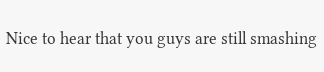Nice to hear that you guys are still smashing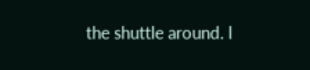the shuttle around. I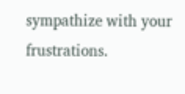sympathize with your frustrations.